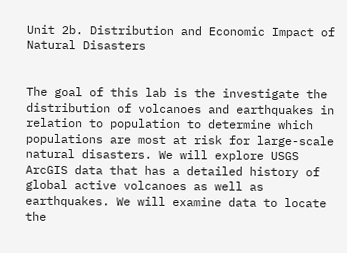Unit 2b. Distribution and Economic Impact of Natural Disasters


The goal of this lab is the investigate the distribution of volcanoes and earthquakes in relation to population to determine which populations are most at risk for large-scale natural disasters. We will explore USGS ArcGIS data that has a detailed history of global active volcanoes as well as earthquakes. We will examine data to locate the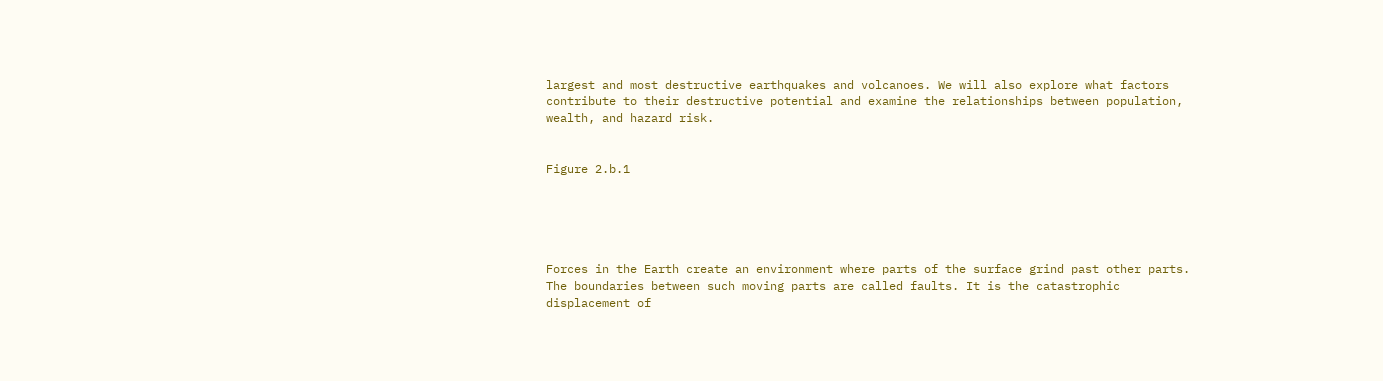largest and most destructive earthquakes and volcanoes. We will also explore what factors contribute to their destructive potential and examine the relationships between population, wealth, and hazard risk.


Figure 2.b.1





Forces in the Earth create an environment where parts of the surface grind past other parts. The boundaries between such moving parts are called faults. It is the catastrophic displacement of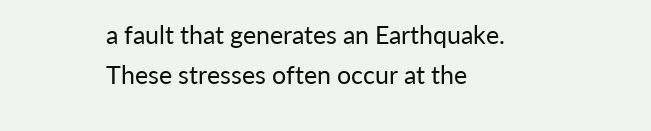a fault that generates an Earthquake. These stresses often occur at the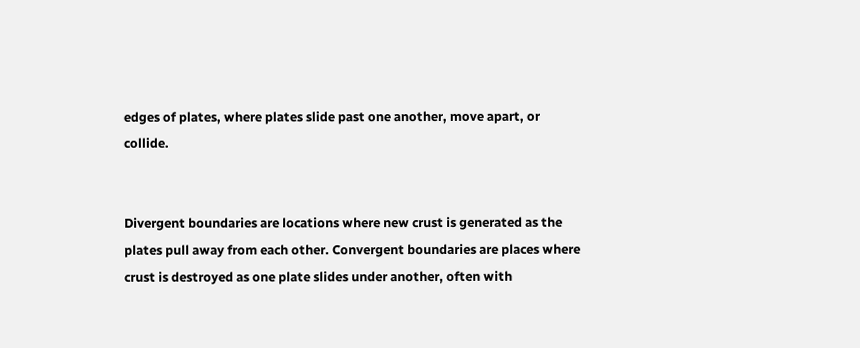edges of plates, where plates slide past one another, move apart, or collide.


Divergent boundaries are locations where new crust is generated as the plates pull away from each other. Convergent boundaries are places where crust is destroyed as one plate slides under another, often with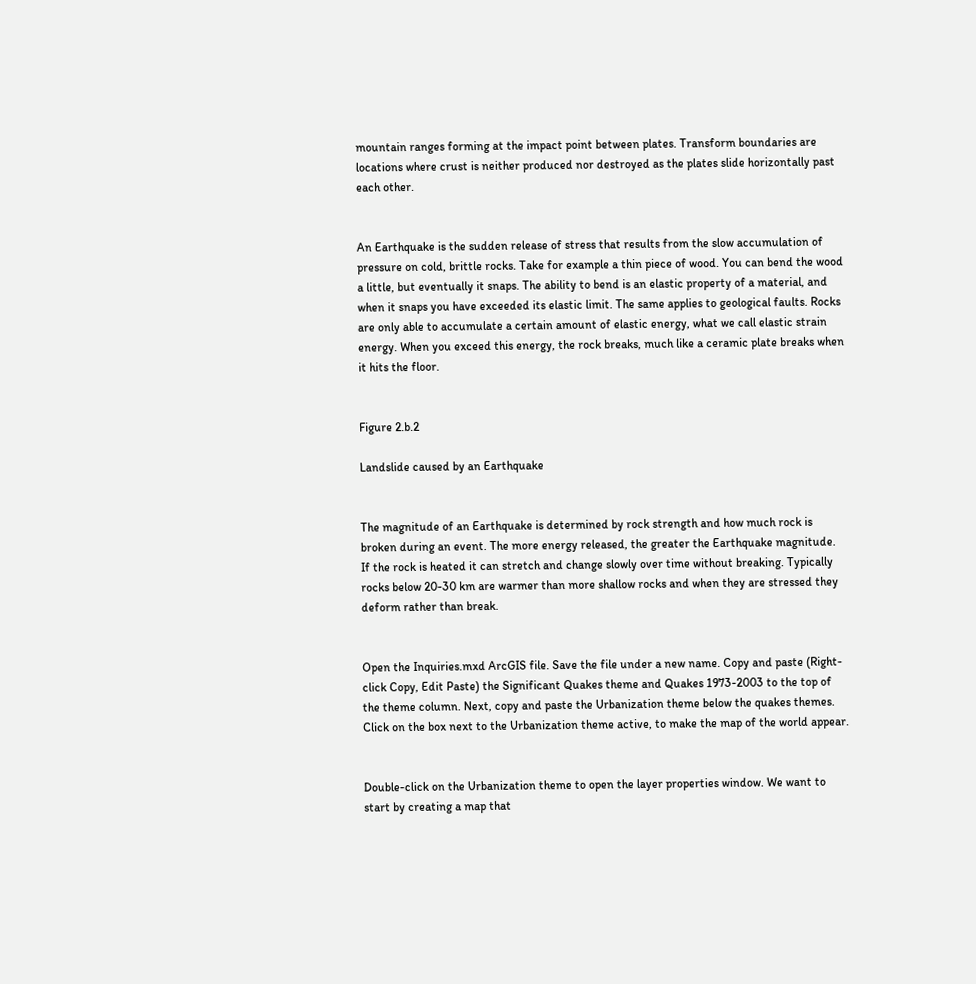mountain ranges forming at the impact point between plates. Transform boundaries are locations where crust is neither produced nor destroyed as the plates slide horizontally past each other.


An Earthquake is the sudden release of stress that results from the slow accumulation of pressure on cold, brittle rocks. Take for example a thin piece of wood. You can bend the wood a little, but eventually it snaps. The ability to bend is an elastic property of a material, and when it snaps you have exceeded its elastic limit. The same applies to geological faults. Rocks are only able to accumulate a certain amount of elastic energy, what we call elastic strain energy. When you exceed this energy, the rock breaks, much like a ceramic plate breaks when it hits the floor.


Figure 2.b.2

Landslide caused by an Earthquake


The magnitude of an Earthquake is determined by rock strength and how much rock is broken during an event. The more energy released, the greater the Earthquake magnitude. If the rock is heated it can stretch and change slowly over time without breaking. Typically rocks below 20-30 km are warmer than more shallow rocks and when they are stressed they deform rather than break.


Open the Inquiries.mxd ArcGIS file. Save the file under a new name. Copy and paste (Right-click Copy, Edit Paste) the Significant Quakes theme and Quakes 1973-2003 to the top of the theme column. Next, copy and paste the Urbanization theme below the quakes themes. Click on the box next to the Urbanization theme active, to make the map of the world appear.


Double-click on the Urbanization theme to open the layer properties window. We want to start by creating a map that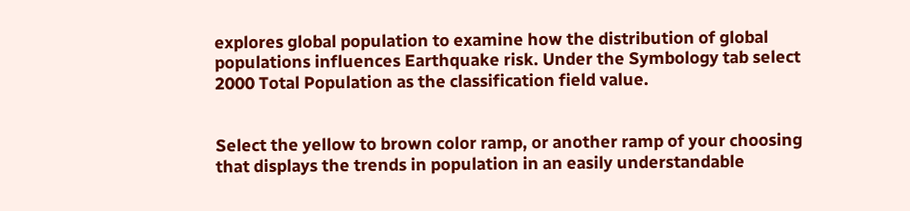explores global population to examine how the distribution of global populations influences Earthquake risk. Under the Symbology tab select 2000 Total Population as the classification field value.


Select the yellow to brown color ramp, or another ramp of your choosing that displays the trends in population in an easily understandable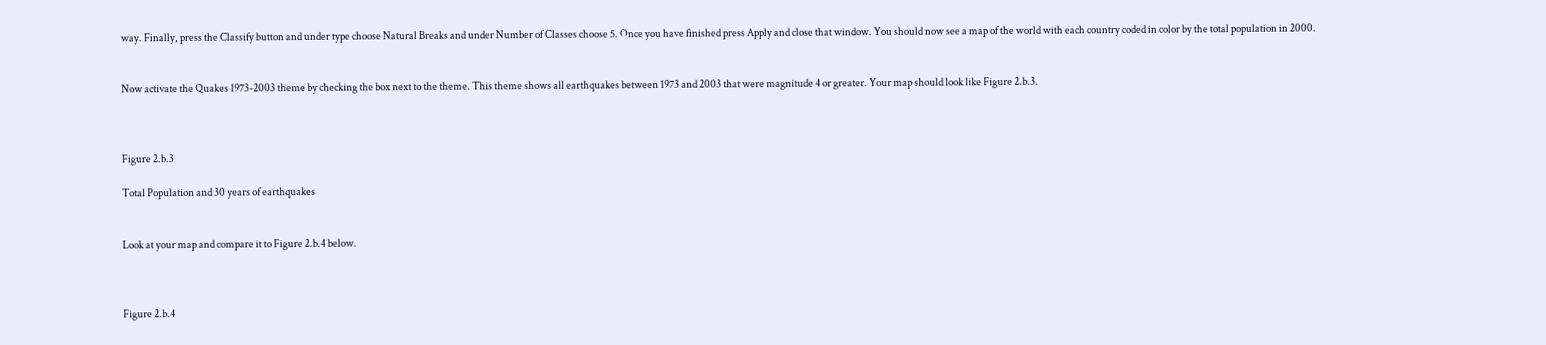way. Finally, press the Classify button and under type choose Natural Breaks and under Number of Classes choose 5. Once you have finished press Apply and close that window. You should now see a map of the world with each country coded in color by the total population in 2000.


Now activate the Quakes 1973-2003 theme by checking the box next to the theme. This theme shows all earthquakes between 1973 and 2003 that were magnitude 4 or greater. Your map should look like Figure 2.b.3.



Figure 2.b.3

Total Population and 30 years of earthquakes


Look at your map and compare it to Figure 2.b.4 below.



Figure 2.b.4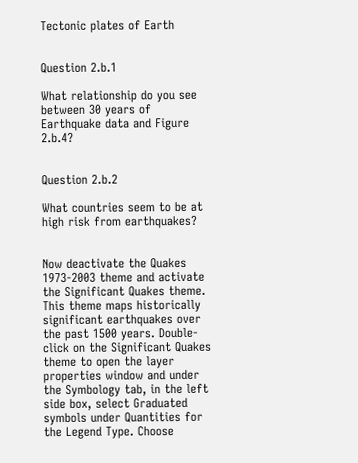Tectonic plates of Earth


Question 2.b.1

What relationship do you see between 30 years of Earthquake data and Figure 2.b.4?


Question 2.b.2

What countries seem to be at high risk from earthquakes?


Now deactivate the Quakes 1973-2003 theme and activate the Significant Quakes theme. This theme maps historically significant earthquakes over the past 1500 years. Double-click on the Significant Quakes theme to open the layer properties window and under the Symbology tab, in the left side box, select Graduated symbols under Quantities for the Legend Type. Choose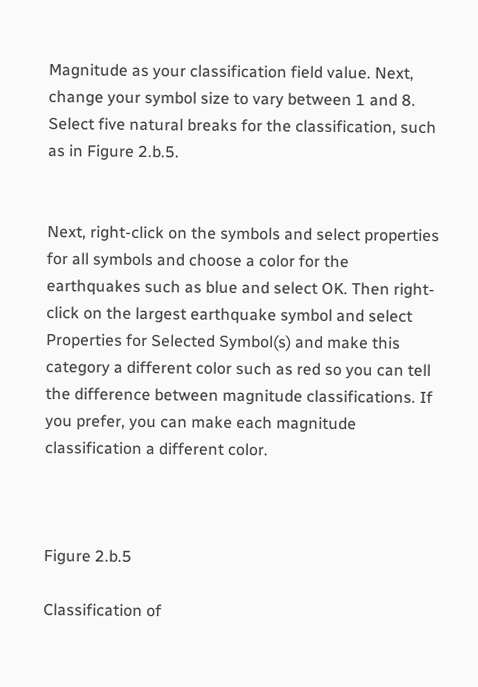Magnitude as your classification field value. Next, change your symbol size to vary between 1 and 8. Select five natural breaks for the classification, such as in Figure 2.b.5.


Next, right-click on the symbols and select properties for all symbols and choose a color for the earthquakes such as blue and select OK. Then right-click on the largest earthquake symbol and select Properties for Selected Symbol(s) and make this category a different color such as red so you can tell the difference between magnitude classifications. If you prefer, you can make each magnitude classification a different color.



Figure 2.b.5

Classification of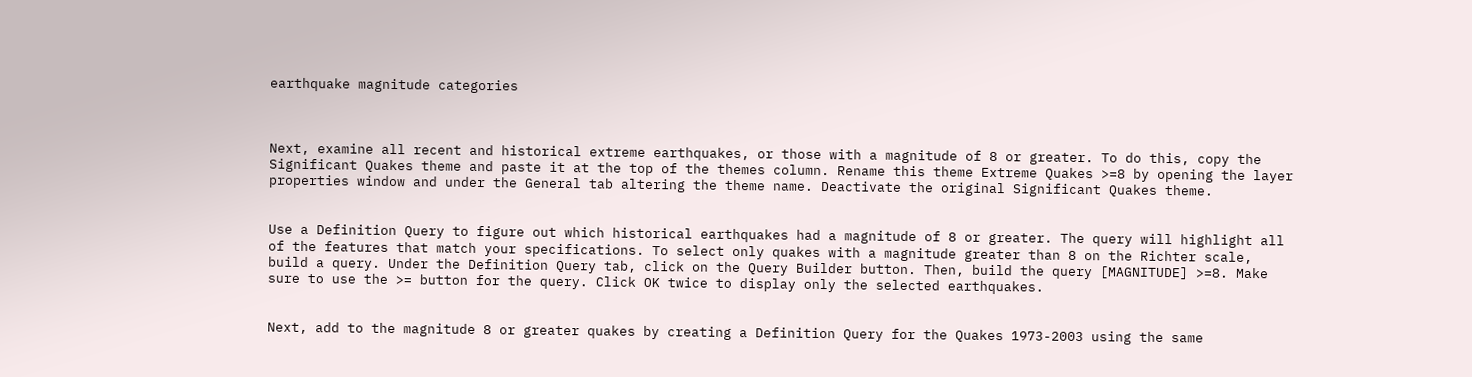earthquake magnitude categories



Next, examine all recent and historical extreme earthquakes, or those with a magnitude of 8 or greater. To do this, copy the Significant Quakes theme and paste it at the top of the themes column. Rename this theme Extreme Quakes >=8 by opening the layer properties window and under the General tab altering the theme name. Deactivate the original Significant Quakes theme.


Use a Definition Query to figure out which historical earthquakes had a magnitude of 8 or greater. The query will highlight all of the features that match your specifications. To select only quakes with a magnitude greater than 8 on the Richter scale, build a query. Under the Definition Query tab, click on the Query Builder button. Then, build the query [MAGNITUDE] >=8. Make sure to use the >= button for the query. Click OK twice to display only the selected earthquakes.


Next, add to the magnitude 8 or greater quakes by creating a Definition Query for the Quakes 1973-2003 using the same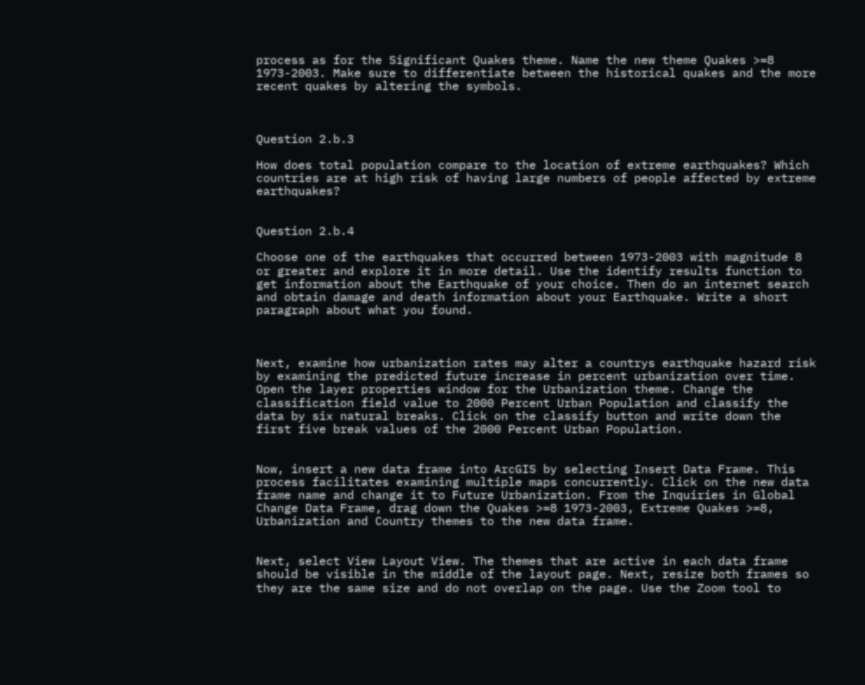process as for the Significant Quakes theme. Name the new theme Quakes >=8 1973-2003. Make sure to differentiate between the historical quakes and the more recent quakes by altering the symbols.



Question 2.b.3

How does total population compare to the location of extreme earthquakes? Which countries are at high risk of having large numbers of people affected by extreme earthquakes?


Question 2.b.4

Choose one of the earthquakes that occurred between 1973-2003 with magnitude 8 or greater and explore it in more detail. Use the identify results function to get information about the Earthquake of your choice. Then do an internet search and obtain damage and death information about your Earthquake. Write a short paragraph about what you found.



Next, examine how urbanization rates may alter a countrys earthquake hazard risk by examining the predicted future increase in percent urbanization over time. Open the layer properties window for the Urbanization theme. Change the classification field value to 2000 Percent Urban Population and classify the data by six natural breaks. Click on the classify button and write down the first five break values of the 2000 Percent Urban Population.


Now, insert a new data frame into ArcGIS by selecting Insert Data Frame. This process facilitates examining multiple maps concurrently. Click on the new data frame name and change it to Future Urbanization. From the Inquiries in Global Change Data Frame, drag down the Quakes >=8 1973-2003, Extreme Quakes >=8, Urbanization and Country themes to the new data frame.


Next, select View Layout View. The themes that are active in each data frame should be visible in the middle of the layout page. Next, resize both frames so they are the same size and do not overlap on the page. Use the Zoom tool to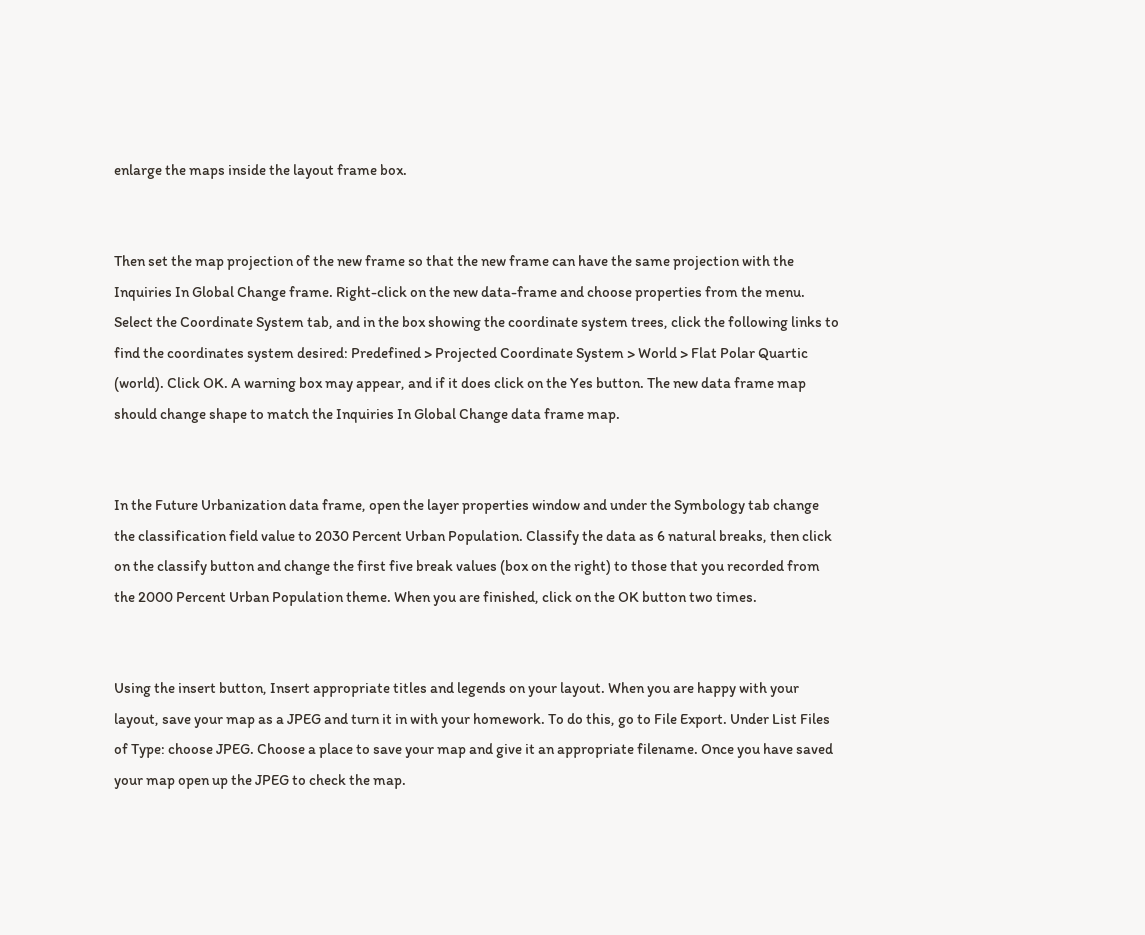enlarge the maps inside the layout frame box.


Then set the map projection of the new frame so that the new frame can have the same projection with the Inquiries In Global Change frame. Right-click on the new data-frame and choose properties from the menu. Select the Coordinate System tab, and in the box showing the coordinate system trees, click the following links to find the coordinates system desired: Predefined > Projected Coordinate System > World > Flat Polar Quartic (world). Click OK. A warning box may appear, and if it does click on the Yes button. The new data frame map should change shape to match the Inquiries In Global Change data frame map.


In the Future Urbanization data frame, open the layer properties window and under the Symbology tab change the classification field value to 2030 Percent Urban Population. Classify the data as 6 natural breaks, then click on the classify button and change the first five break values (box on the right) to those that you recorded from the 2000 Percent Urban Population theme. When you are finished, click on the OK button two times.


Using the insert button, Insert appropriate titles and legends on your layout. When you are happy with your layout, save your map as a JPEG and turn it in with your homework. To do this, go to File Export. Under List Files of Type: choose JPEG. Choose a place to save your map and give it an appropriate filename. Once you have saved your map open up the JPEG to check the map.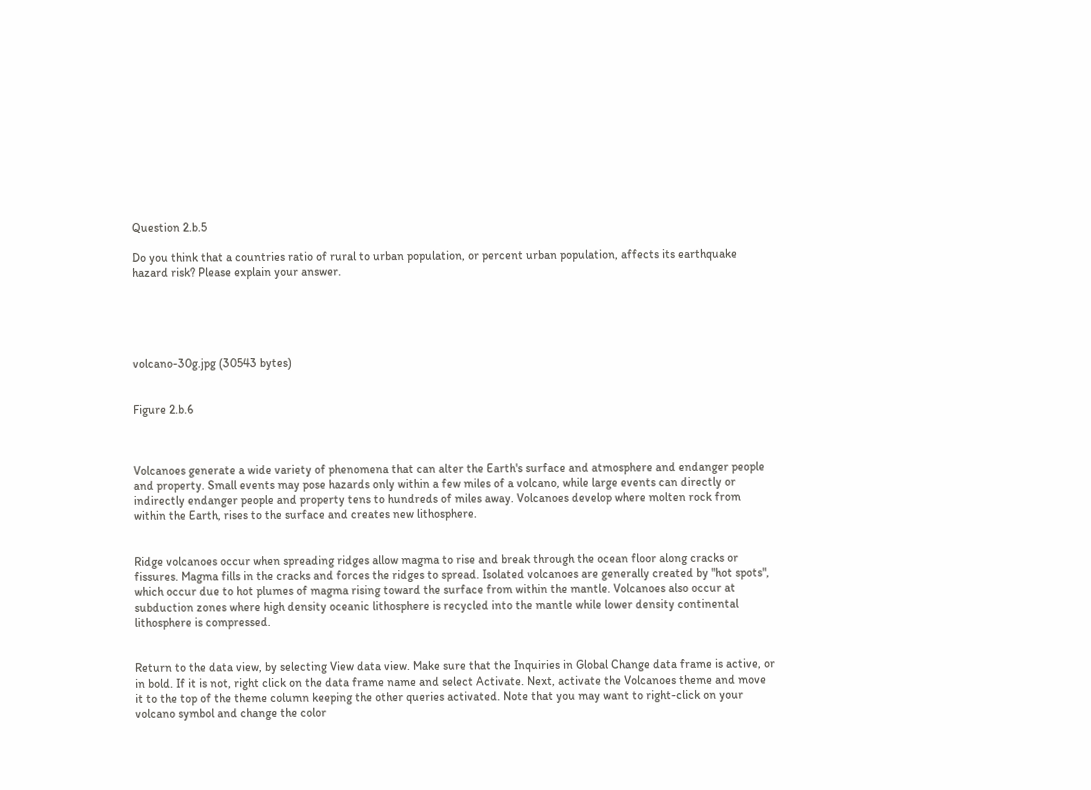Question 2.b.5

Do you think that a countries ratio of rural to urban population, or percent urban population, affects its earthquake hazard risk? Please explain your answer.





volcano-30g.jpg (30543 bytes)


Figure 2.b.6



Volcanoes generate a wide variety of phenomena that can alter the Earth's surface and atmosphere and endanger people and property. Small events may pose hazards only within a few miles of a volcano, while large events can directly or indirectly endanger people and property tens to hundreds of miles away. Volcanoes develop where molten rock from within the Earth, rises to the surface and creates new lithosphere.


Ridge volcanoes occur when spreading ridges allow magma to rise and break through the ocean floor along cracks or fissures. Magma fills in the cracks and forces the ridges to spread. Isolated volcanoes are generally created by "hot spots", which occur due to hot plumes of magma rising toward the surface from within the mantle. Volcanoes also occur at subduction zones where high density oceanic lithosphere is recycled into the mantle while lower density continental lithosphere is compressed.


Return to the data view, by selecting View data view. Make sure that the Inquiries in Global Change data frame is active, or in bold. If it is not, right click on the data frame name and select Activate. Next, activate the Volcanoes theme and move it to the top of the theme column keeping the other queries activated. Note that you may want to right-click on your volcano symbol and change the color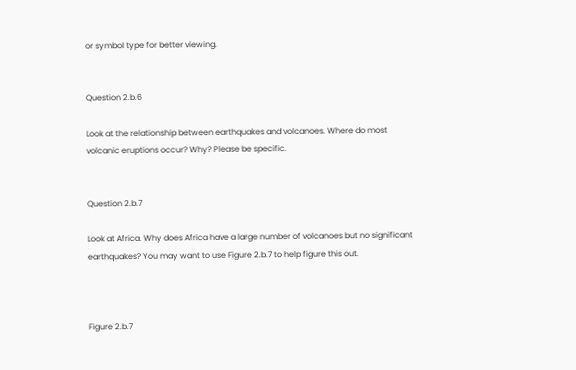or symbol type for better viewing.


Question 2.b.6

Look at the relationship between earthquakes and volcanoes. Where do most volcanic eruptions occur? Why? Please be specific.


Question 2.b.7

Look at Africa. Why does Africa have a large number of volcanoes but no significant earthquakes? You may want to use Figure 2.b.7 to help figure this out.



Figure 2.b.7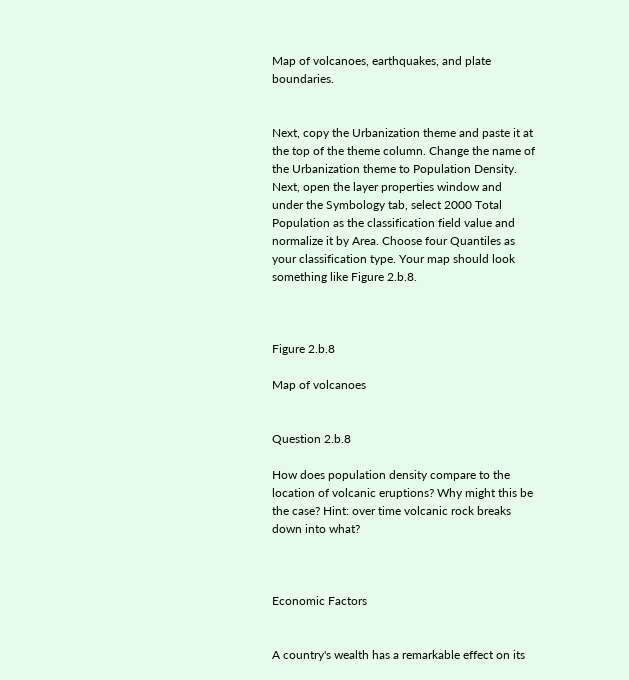Map of volcanoes, earthquakes, and plate boundaries.


Next, copy the Urbanization theme and paste it at the top of the theme column. Change the name of the Urbanization theme to Population Density. Next, open the layer properties window and under the Symbology tab, select 2000 Total Population as the classification field value and normalize it by Area. Choose four Quantiles as your classification type. Your map should look something like Figure 2.b.8.



Figure 2.b.8

Map of volcanoes


Question 2.b.8

How does population density compare to the location of volcanic eruptions? Why might this be the case? Hint: over time volcanic rock breaks down into what?



Economic Factors


A country's wealth has a remarkable effect on its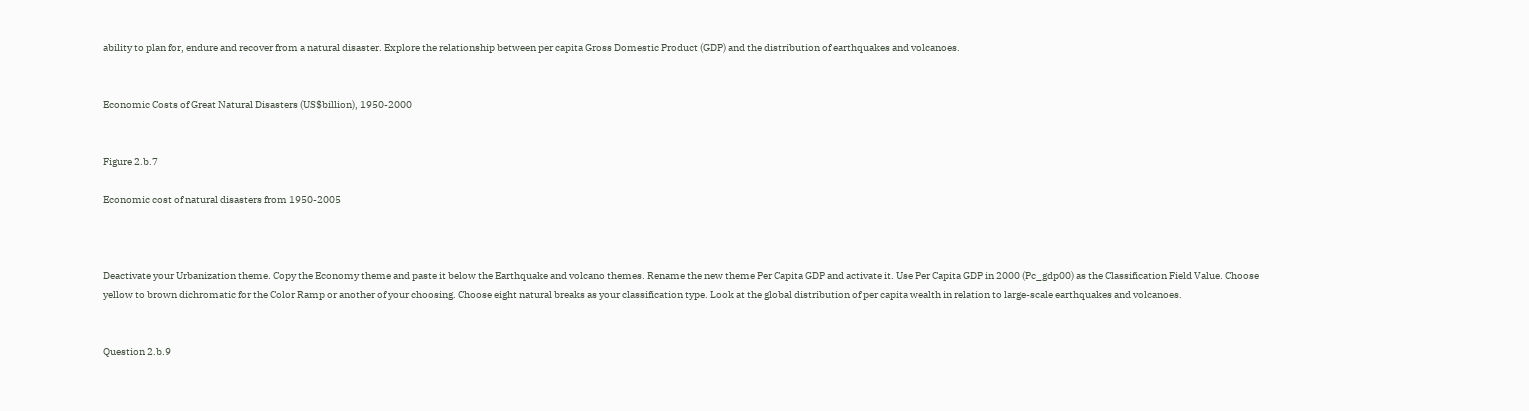ability to plan for, endure and recover from a natural disaster. Explore the relationship between per capita Gross Domestic Product (GDP) and the distribution of earthquakes and volcanoes.


Economic Costs of Great Natural Disasters (US$billion), 1950-2000


Figure 2.b.7

Economic cost of natural disasters from 1950-2005



Deactivate your Urbanization theme. Copy the Economy theme and paste it below the Earthquake and volcano themes. Rename the new theme Per Capita GDP and activate it. Use Per Capita GDP in 2000 (Pc_gdp00) as the Classification Field Value. Choose yellow to brown dichromatic for the Color Ramp or another of your choosing. Choose eight natural breaks as your classification type. Look at the global distribution of per capita wealth in relation to large-scale earthquakes and volcanoes.


Question 2.b.9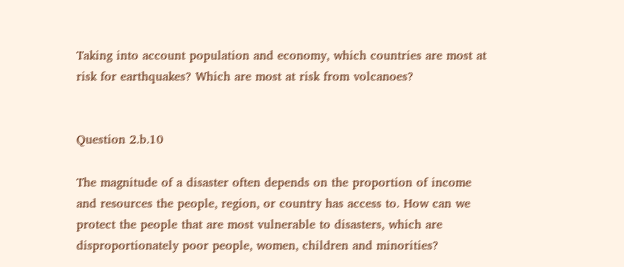Taking into account population and economy, which countries are most at risk for earthquakes? Which are most at risk from volcanoes?


Question 2.b.10

The magnitude of a disaster often depends on the proportion of income and resources the people, region, or country has access to. How can we protect the people that are most vulnerable to disasters, which are disproportionately poor people, women, children and minorities?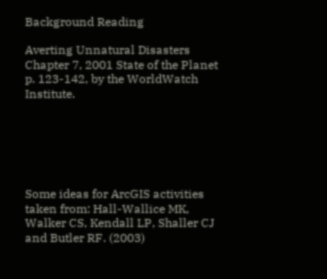Background Reading

Averting Unnatural Disasters Chapter 7, 2001 State of the Planet p. 123-142, by the WorldWatch Institute.






Some ideas for ArcGIS activities taken from: Hall-Wallice MK, Walker CS, Kendall LP, Shaller CJ and Butler RF. (2003)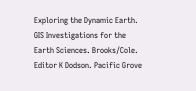Exploring the Dynamic Earth. GIS Investigations for the Earth Sciences. Brooks/Cole. Editor K Dodson. Pacific Grove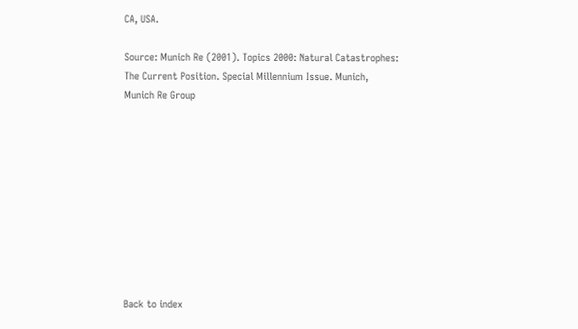CA, USA.

Source: Munich Re (2001). Topics 2000: Natural Catastrophes: The Current Position. Special Millennium Issue. Munich, Munich Re Group










Back to index